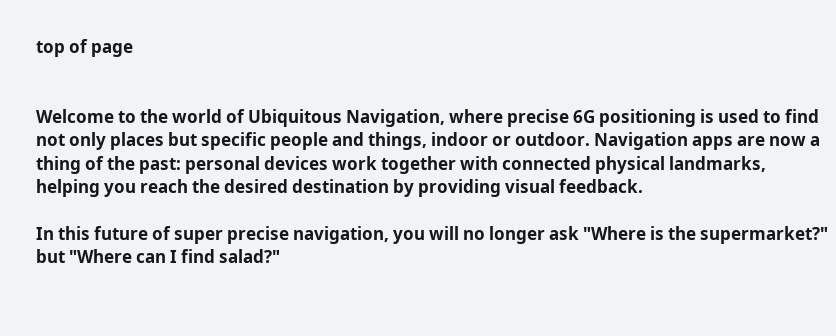top of page


Welcome to the world of Ubiquitous Navigation, where precise 6G positioning is used to find not only places but specific people and things, indoor or outdoor. Navigation apps are now a thing of the past: personal devices work together with connected physical landmarks, helping you reach the desired destination by providing visual feedback.

In this future of super precise navigation, you will no longer ask "Where is the supermarket?" but "Where can I find salad?"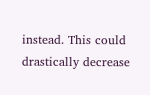instead. This could drastically decrease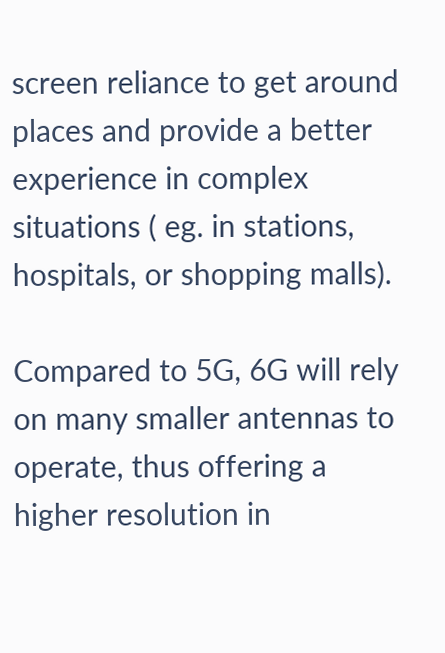screen reliance to get around places and provide a better experience in complex situations ( eg. in stations, hospitals, or shopping malls).

Compared to 5G, 6G will rely on many smaller antennas to operate, thus offering a higher resolution in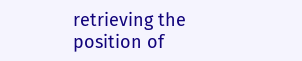retrieving the position of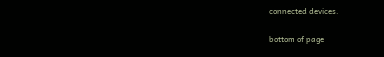connected devices.

bottom of page